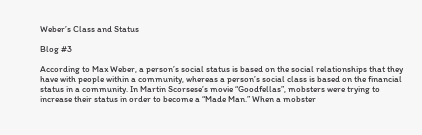Weber’s Class and Status

Blog #3

According to Max Weber, a person’s social status is based on the social relationships that they have with people within a community, whereas a person’s social class is based on the financial status in a community. In Martin Scorsese’s movie “Goodfellas”, mobsters were trying to increase their status in order to become a “Made Man.” When a mobster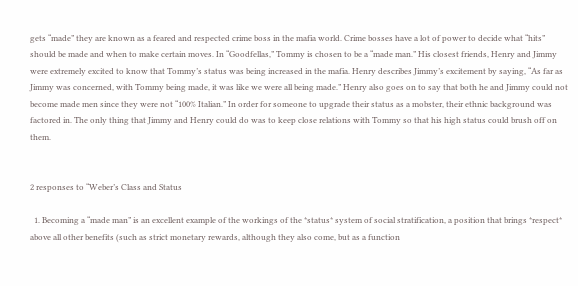gets “made” they are known as a feared and respected crime boss in the mafia world. Crime bosses have a lot of power to decide what “hits” should be made and when to make certain moves. In “Goodfellas,” Tommy is chosen to be a “made man.” His closest friends, Henry and Jimmy were extremely excited to know that Tommy’s status was being increased in the mafia. Henry describes Jimmy’s excitement by saying, “As far as Jimmy was concerned, with Tommy being made, it was like we were all being made.” Henry also goes on to say that both he and Jimmy could not become made men since they were not “100% Italian.” In order for someone to upgrade their status as a mobster, their ethnic background was factored in. The only thing that Jimmy and Henry could do was to keep close relations with Tommy so that his high status could brush off on them.


2 responses to “Weber’s Class and Status

  1. Becoming a “made man” is an excellent example of the workings of the *status* system of social stratification, a position that brings *respect* above all other benefits (such as strict monetary rewards, although they also come, but as a function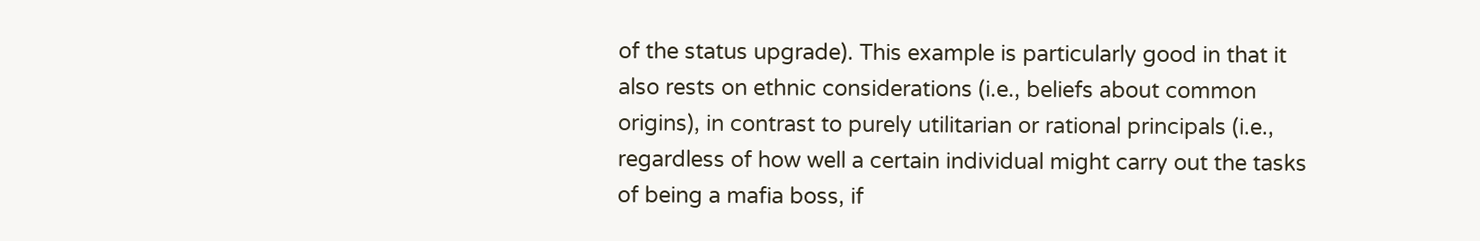of the status upgrade). This example is particularly good in that it also rests on ethnic considerations (i.e., beliefs about common origins), in contrast to purely utilitarian or rational principals (i.e., regardless of how well a certain individual might carry out the tasks of being a mafia boss, if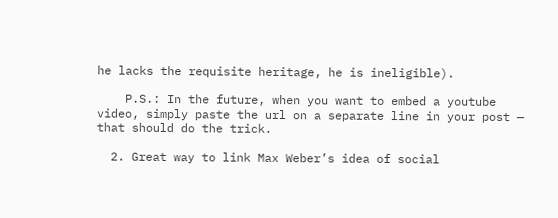he lacks the requisite heritage, he is ineligible).

    P.S.: In the future, when you want to embed a youtube video, simply paste the url on a separate line in your post — that should do the trick.

  2. Great way to link Max Weber’s idea of social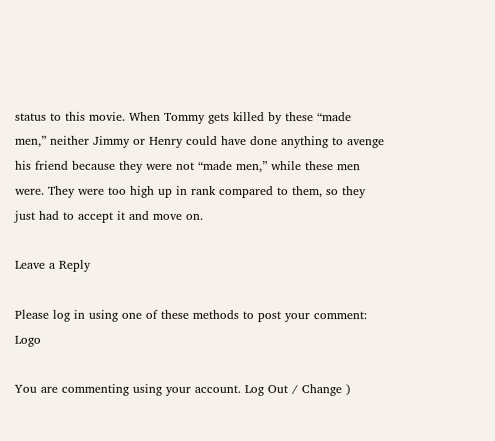status to this movie. When Tommy gets killed by these “made men,” neither Jimmy or Henry could have done anything to avenge his friend because they were not “made men,” while these men were. They were too high up in rank compared to them, so they just had to accept it and move on.

Leave a Reply

Please log in using one of these methods to post your comment: Logo

You are commenting using your account. Log Out / Change )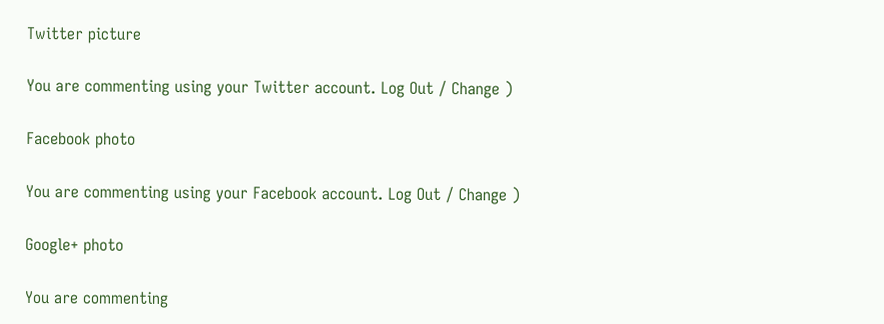Twitter picture

You are commenting using your Twitter account. Log Out / Change )

Facebook photo

You are commenting using your Facebook account. Log Out / Change )

Google+ photo

You are commenting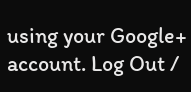using your Google+ account. Log Out /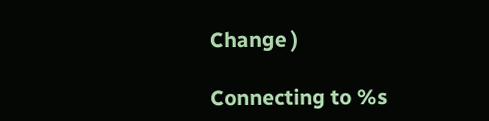Change )

Connecting to %s